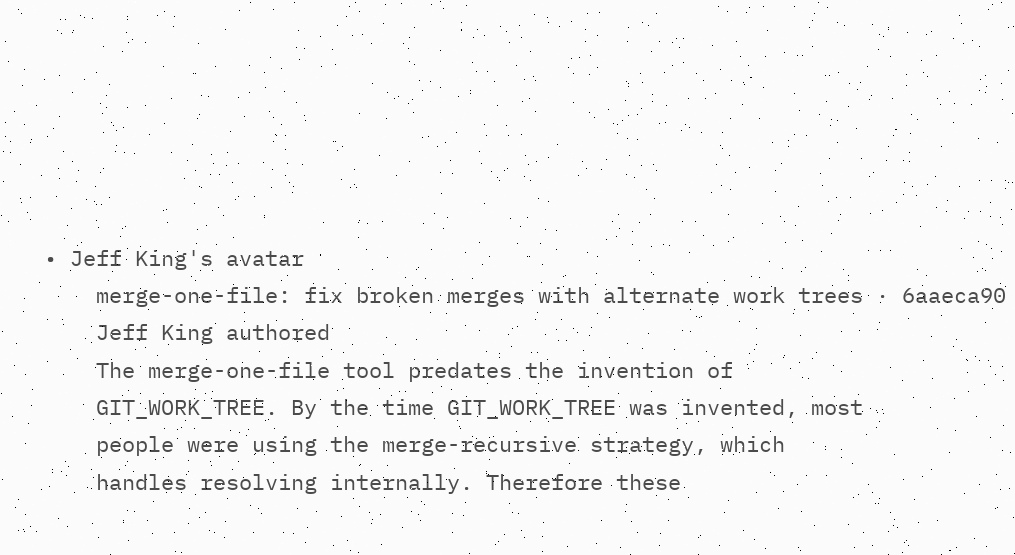• Jeff King's avatar
    merge-one-file: fix broken merges with alternate work trees · 6aaeca90
    Jeff King authored
    The merge-one-file tool predates the invention of
    GIT_WORK_TREE. By the time GIT_WORK_TREE was invented, most
    people were using the merge-recursive strategy, which
    handles resolving internally. Therefore these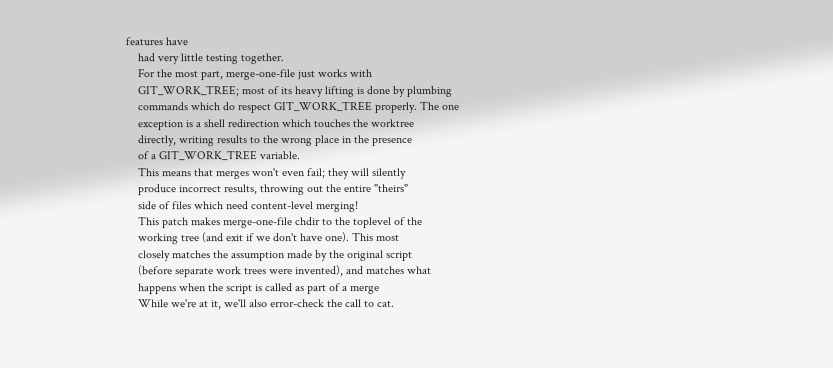features have
    had very little testing together.
    For the most part, merge-one-file just works with
    GIT_WORK_TREE; most of its heavy lifting is done by plumbing
    commands which do respect GIT_WORK_TREE properly. The one
    exception is a shell redirection which touches the worktree
    directly, writing results to the wrong place in the presence
    of a GIT_WORK_TREE variable.
    This means that merges won't even fail; they will silently
    produce incorrect results, throwing out the entire "theirs"
    side of files which need content-level merging!
    This patch makes merge-one-file chdir to the toplevel of the
    working tree (and exit if we don't have one). This most
    closely matches the assumption made by the original script
    (before separate work trees were invented), and matches what
    happens when the script is called as part of a merge
    While we're at it, we'll also error-check the call to cat.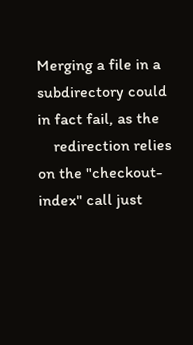Merging a file in a subdirectory could in fact fail, as the
    redirection relies on the "checkout-index" call just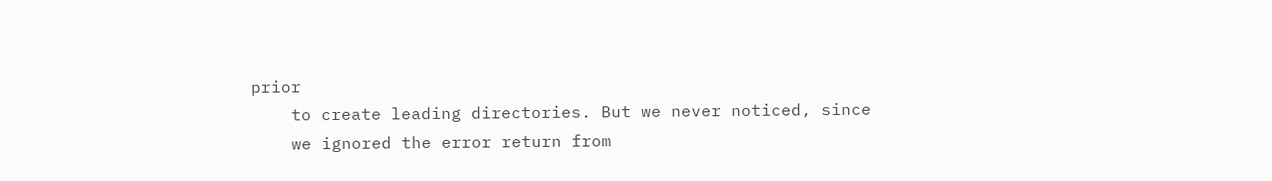prior
    to create leading directories. But we never noticed, since
    we ignored the error return from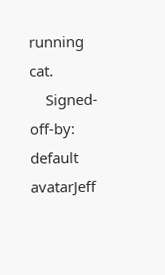running cat.
    Signed-off-by: default avatarJeff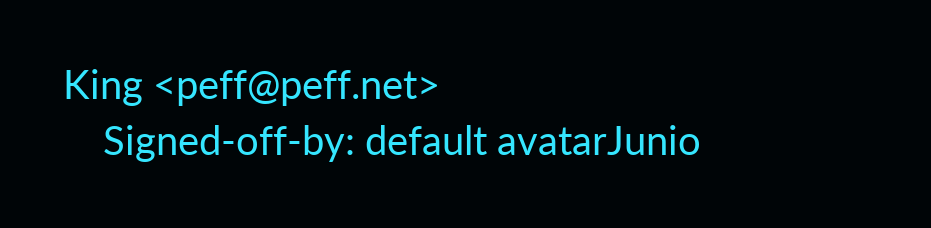King <peff@peff.net>
    Signed-off-by: default avatarJunio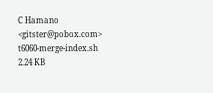C Hamano <gitster@pobox.com>
t6060-merge-index.sh 2.24 KB